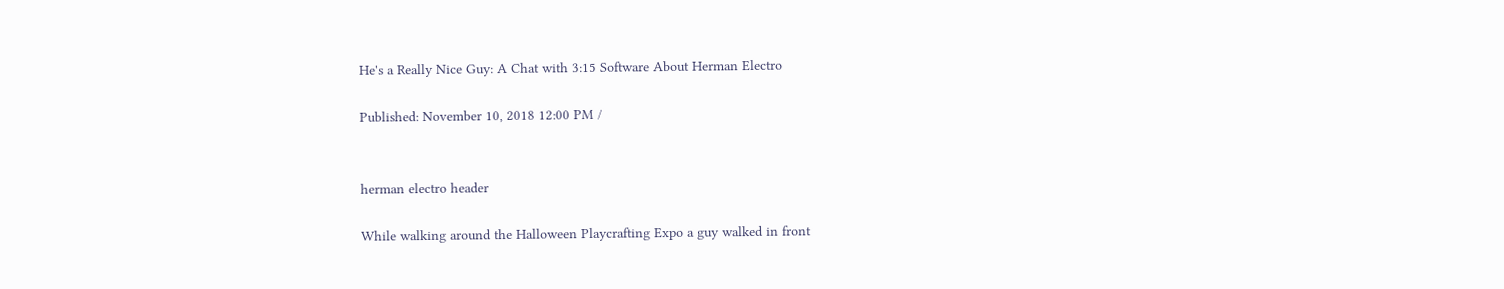He's a Really Nice Guy: A Chat with 3:15 Software About Herman Electro

Published: November 10, 2018 12:00 PM /


herman electro header

While walking around the Halloween Playcrafting Expo a guy walked in front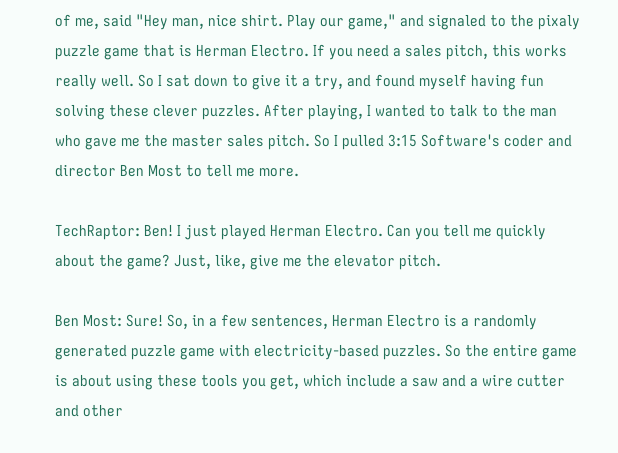of me, said "Hey man, nice shirt. Play our game," and signaled to the pixaly puzzle game that is Herman Electro. If you need a sales pitch, this works really well. So I sat down to give it a try, and found myself having fun solving these clever puzzles. After playing, I wanted to talk to the man who gave me the master sales pitch. So I pulled 3:15 Software's coder and director Ben Most to tell me more.

TechRaptor: Ben! I just played Herman Electro. Can you tell me quickly about the game? Just, like, give me the elevator pitch.

Ben Most: Sure! So, in a few sentences, Herman Electro is a randomly generated puzzle game with electricity-based puzzles. So the entire game is about using these tools you get, which include a saw and a wire cutter and other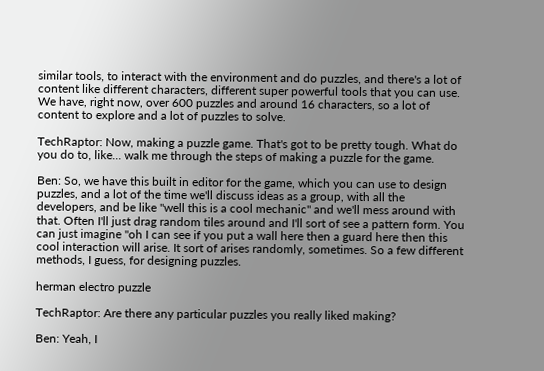similar tools, to interact with the environment and do puzzles, and there's a lot of content like different characters, different super powerful tools that you can use. We have, right now, over 600 puzzles and around 16 characters, so a lot of content to explore and a lot of puzzles to solve.

TechRaptor: Now, making a puzzle game. That's got to be pretty tough. What do you do to, like... walk me through the steps of making a puzzle for the game.

Ben: So, we have this built in editor for the game, which you can use to design puzzles, and a lot of the time we'll discuss ideas as a group, with all the developers, and be like "well this is a cool mechanic" and we'll mess around with that. Often I'll just drag random tiles around and I'll sort of see a pattern form. You can just imagine "oh I can see if you put a wall here then a guard here then this cool interaction will arise. It sort of arises randomly, sometimes. So a few different methods, I guess, for designing puzzles.

herman electro puzzle

TechRaptor: Are there any particular puzzles you really liked making?

Ben: Yeah, I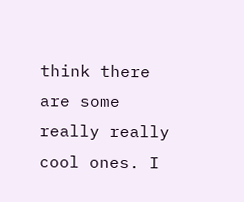think there are some really really cool ones. I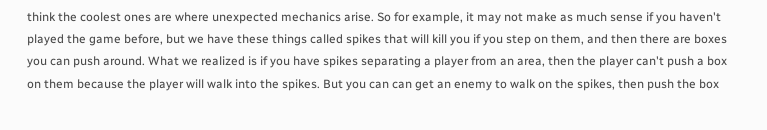think the coolest ones are where unexpected mechanics arise. So for example, it may not make as much sense if you haven't played the game before, but we have these things called spikes that will kill you if you step on them, and then there are boxes you can push around. What we realized is if you have spikes separating a player from an area, then the player can't push a box on them because the player will walk into the spikes. But you can can get an enemy to walk on the spikes, then push the box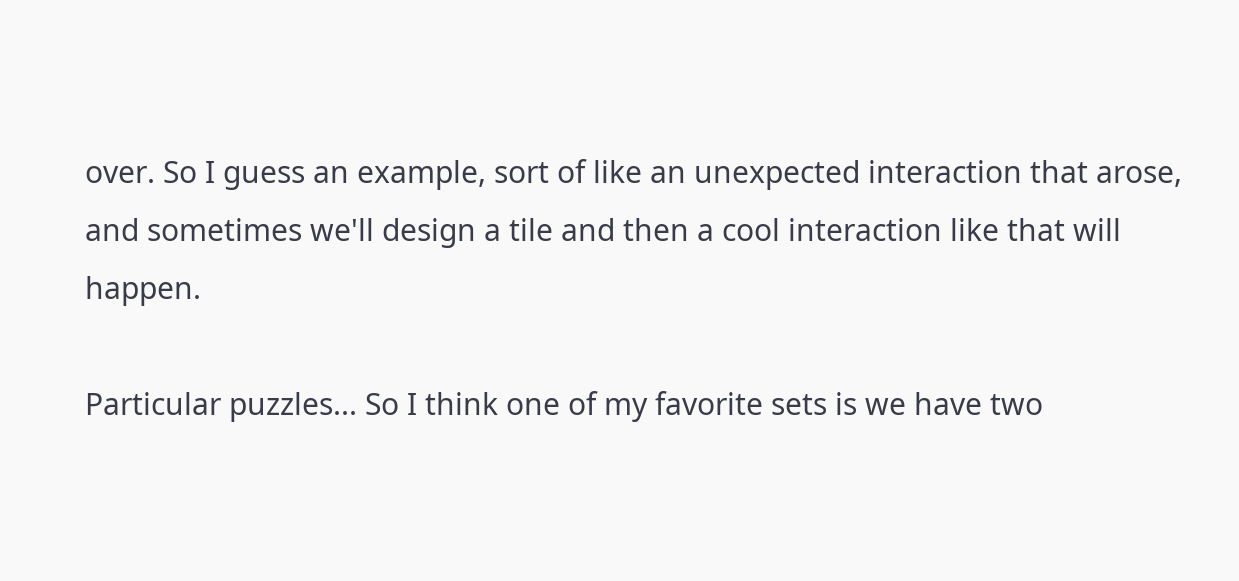over. So I guess an example, sort of like an unexpected interaction that arose, and sometimes we'll design a tile and then a cool interaction like that will happen.

Particular puzzles... So I think one of my favorite sets is we have two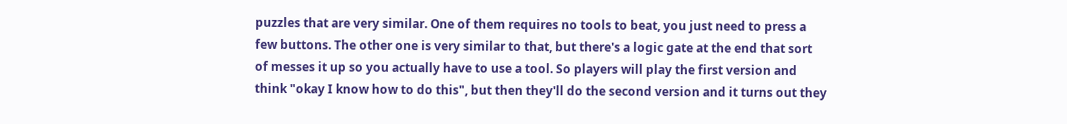puzzles that are very similar. One of them requires no tools to beat, you just need to press a few buttons. The other one is very similar to that, but there's a logic gate at the end that sort of messes it up so you actually have to use a tool. So players will play the first version and think "okay I know how to do this", but then they'll do the second version and it turns out they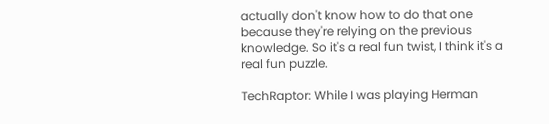actually don't know how to do that one because they're relying on the previous knowledge. So it's a real fun twist, I think it's a real fun puzzle.

TechRaptor: While I was playing Herman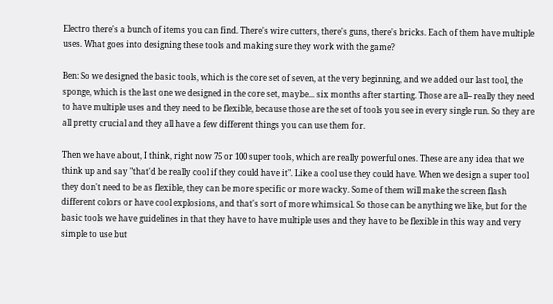Electro there's a bunch of items you can find. There's wire cutters, there's guns, there's bricks. Each of them have multiple uses. What goes into designing these tools and making sure they work with the game?

Ben: So we designed the basic tools, which is the core set of seven, at the very beginning, and we added our last tool, the sponge, which is the last one we designed in the core set, maybe... six months after starting. Those are all-- really they need to have multiple uses and they need to be flexible, because those are the set of tools you see in every single run. So they are all pretty crucial and they all have a few different things you can use them for.

Then we have about, I think, right now 75 or 100 super tools, which are really powerful ones. These are any idea that we think up and say "that'd be really cool if they could have it". Like a cool use they could have. When we design a super tool they don't need to be as flexible, they can be more specific or more wacky. Some of them will make the screen flash different colors or have cool explosions, and that's sort of more whimsical. So those can be anything we like, but for the basic tools we have guidelines in that they have to have multiple uses and they have to be flexible in this way and very simple to use but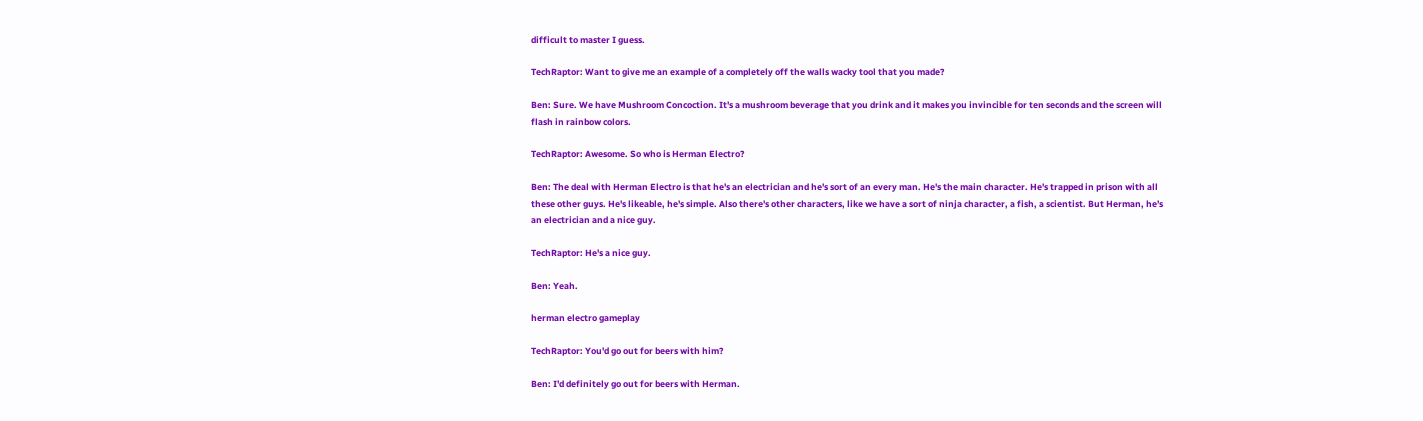difficult to master I guess.

TechRaptor: Want to give me an example of a completely off the walls wacky tool that you made?

Ben: Sure. We have Mushroom Concoction. It's a mushroom beverage that you drink and it makes you invincible for ten seconds and the screen will flash in rainbow colors.

TechRaptor: Awesome. So who is Herman Electro?

Ben: The deal with Herman Electro is that he's an electrician and he's sort of an every man. He's the main character. He's trapped in prison with all these other guys. He's likeable, he's simple. Also there's other characters, like we have a sort of ninja character, a fish, a scientist. But Herman, he's an electrician and a nice guy.

TechRaptor: He's a nice guy.

Ben: Yeah.

herman electro gameplay

TechRaptor: You'd go out for beers with him?

Ben: I'd definitely go out for beers with Herman.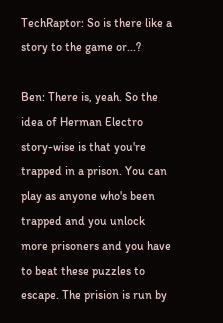TechRaptor: So is there like a story to the game or...?

Ben: There is, yeah. So the idea of Herman Electro story-wise is that you're trapped in a prison. You can play as anyone who's been trapped and you unlock more prisoners and you have to beat these puzzles to escape. The prision is run by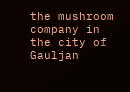the mushroom company in the city of Gauljan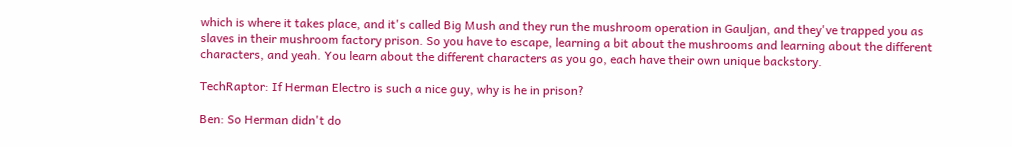which is where it takes place, and it's called Big Mush and they run the mushroom operation in Gauljan, and they've trapped you as slaves in their mushroom factory prison. So you have to escape, learning a bit about the mushrooms and learning about the different characters, and yeah. You learn about the different characters as you go, each have their own unique backstory.

TechRaptor: If Herman Electro is such a nice guy, why is he in prison?

Ben: So Herman didn't do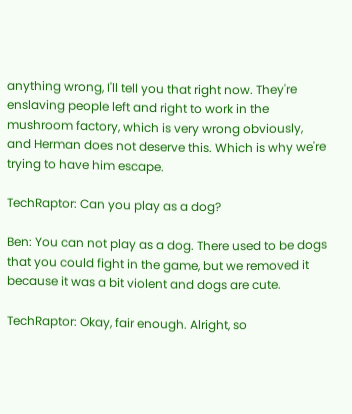anything wrong, I'll tell you that right now. They're enslaving people left and right to work in the mushroom factory, which is very wrong obviously, and Herman does not deserve this. Which is why we're trying to have him escape.

TechRaptor: Can you play as a dog?

Ben: You can not play as a dog. There used to be dogs that you could fight in the game, but we removed it because it was a bit violent and dogs are cute.

TechRaptor: Okay, fair enough. Alright, so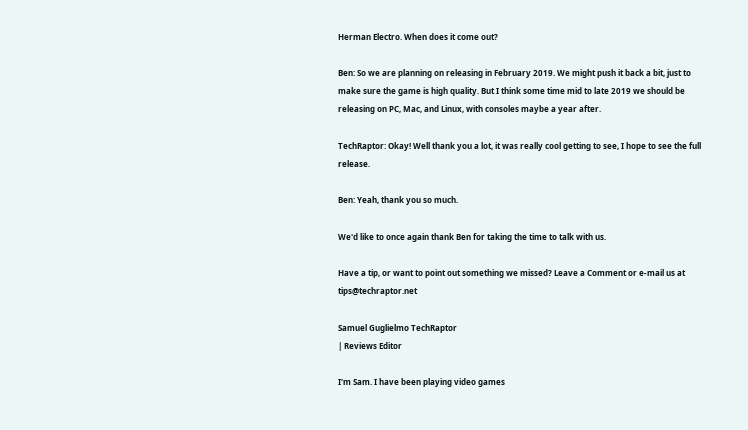Herman Electro. When does it come out?

Ben: So we are planning on releasing in February 2019. We might push it back a bit, just to make sure the game is high quality. But I think some time mid to late 2019 we should be releasing on PC, Mac, and Linux, with consoles maybe a year after.

TechRaptor: Okay! Well thank you a lot, it was really cool getting to see, I hope to see the full release.

Ben: Yeah, thank you so much.

We'd like to once again thank Ben for taking the time to talk with us.

Have a tip, or want to point out something we missed? Leave a Comment or e-mail us at tips@techraptor.net

Samuel Guglielmo TechRaptor
| Reviews Editor

I'm Sam. I have been playing video games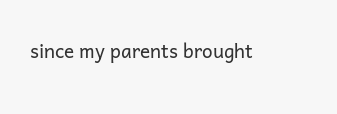since my parents brought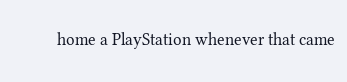home a PlayStation whenever that came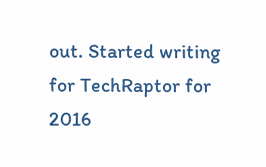out. Started writing for TechRaptor for 2016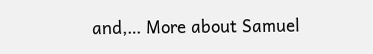and,… More about Samuel